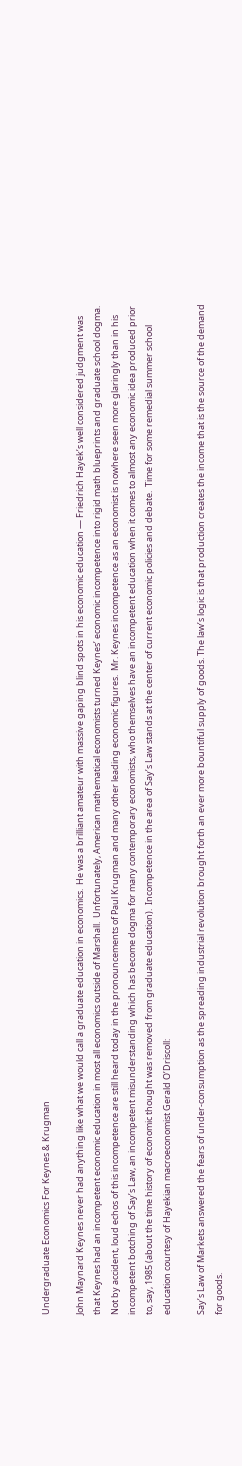Undergraduate Economics For Keynes & Krugman

John Maynard Keynes never had anything like what we would call a graduate education in economics.  He was a brilliant amateur with massive gaping blind spots in his economic education — Friedrich Hayek’s well considered judgment was that Keynes had an incompetent economic education in most all economics outside of Marshall.  Unfortunately, American mathematical economists turned Keynes’ economic incompetence into rigid math blueprints and graduate school dogma.   Not by accident, loud echos of this incompetence are still heard today in the pronouncements of Paul Krugman and many other leading economic figures.  Mr. Keynes incompetence as an economist is nowhere seen more glaringly than in his incompetent botching of Say’s Law, an incompetent misunderstanding which has become dogma for many contemporary economists, who themselves have an incompetent education when it comes to almost any economic idea produced prior to, say, 1985 (about the time history of economic thought was removed from graduate education).  Incompetence in the area of Say’s Law stands at the center of current economic policies and debate.  Time for some remedial summer school education courtesy of Hayekian macroeconomist Gerald O’Driscoll:

Say’s Law of Markets answered the fears of under-consumption as the spreading industrial revolution brought forth an ever more bountiful supply of goods. The law’s logic is that production creates the income that is the source of the demand for goods.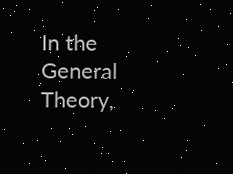In the General Theory,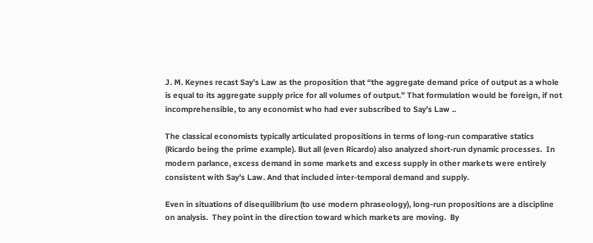J. M. Keynes recast Say’s Law as the proposition that “the aggregate demand price of output as a whole is equal to its aggregate supply price for all volumes of output.” That formulation would be foreign, if not incomprehensible, to any economist who had ever subscribed to Say’s Law ..

The classical economists typically articulated propositions in terms of long-run comparative statics (Ricardo being the prime example). But all (even Ricardo) also analyzed short-run dynamic processes.  In modern parlance, excess demand in some markets and excess supply in other markets were entirely consistent with Say’s Law. And that included inter-temporal demand and supply.

Even in situations of disequilibrium (to use modern phraseology), long-run propositions are a discipline on analysis.  They point in the direction toward which markets are moving.  By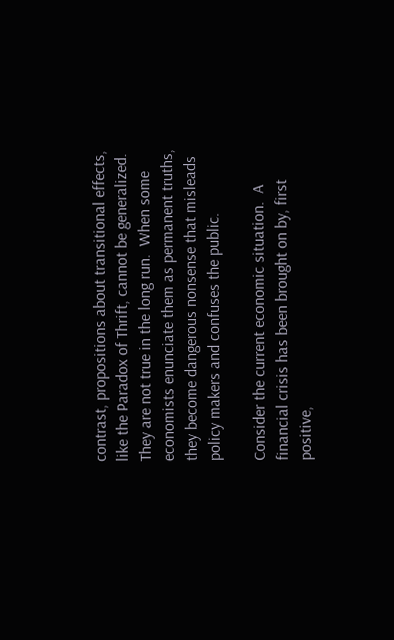contrast, propositions about transitional effects, like the Paradox of Thrift, cannot be generalized. They are not true in the long run.  When some economists enunciate them as permanent truths, they become dangerous nonsense that misleads policy makers and confuses the public.

Consider the current economic situation.  A financial crisis has been brought on by, first positive,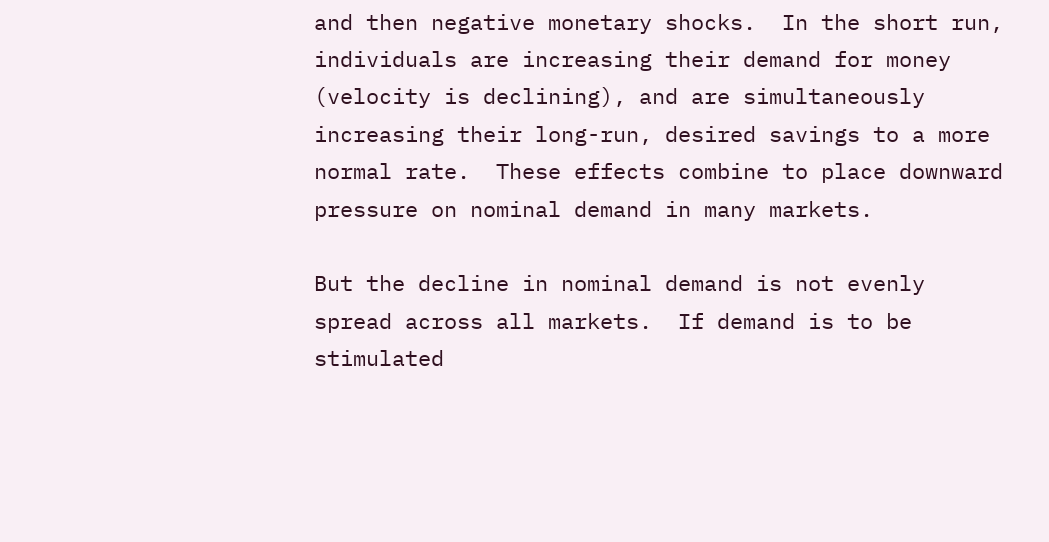and then negative monetary shocks.  In the short run, individuals are increasing their demand for money (velocity is declining), and are simultaneously increasing their long-run, desired savings to a more normal rate.  These effects combine to place downward pressure on nominal demand in many markets.

But the decline in nominal demand is not evenly spread across all markets.  If demand is to be stimulated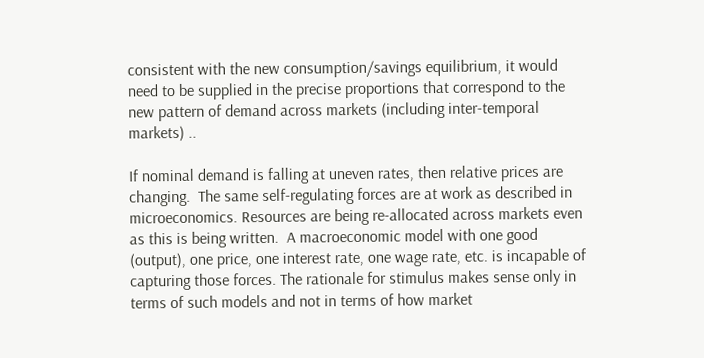consistent with the new consumption/savings equilibrium, it would need to be supplied in the precise proportions that correspond to the new pattern of demand across markets (including inter-temporal markets) ..

If nominal demand is falling at uneven rates, then relative prices are changing.  The same self-regulating forces are at work as described in microeconomics. Resources are being re-allocated across markets even as this is being written.  A macroeconomic model with one good (output), one price, one interest rate, one wage rate, etc. is incapable of capturing those forces. The rationale for stimulus makes sense only in terms of such models and not in terms of how market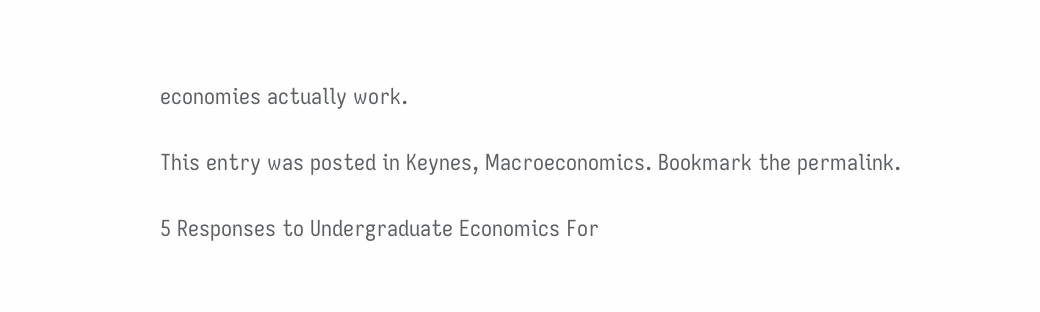economies actually work.

This entry was posted in Keynes, Macroeconomics. Bookmark the permalink.

5 Responses to Undergraduate Economics For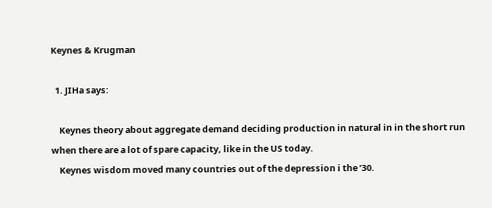Keynes & Krugman

  1. JIHa says:

    Keynes theory about aggregate demand deciding production in natural in in the short run when there are a lot of spare capacity, like in the US today.
    Keynes wisdom moved many countries out of the depression i the ’30.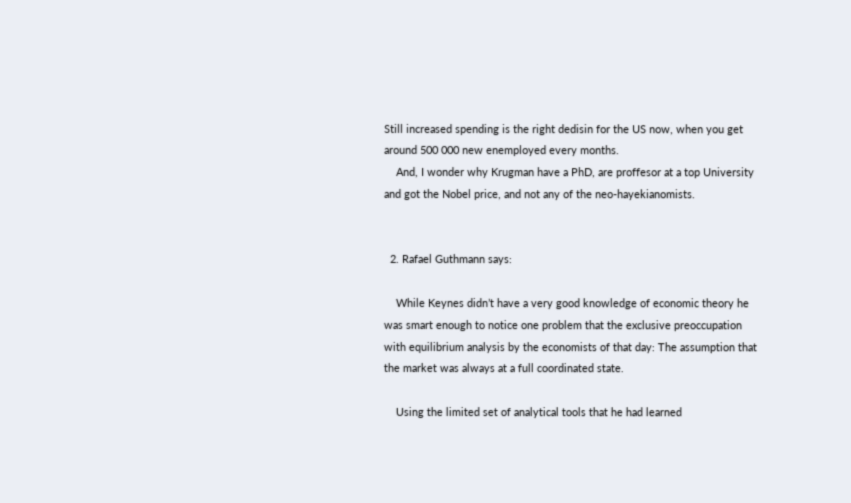Still increased spending is the right dedisin for the US now, when you get around 500 000 new enemployed every months.
    And, I wonder why Krugman have a PhD, are proffesor at a top University and got the Nobel price, and not any of the neo-hayekianomists.


  2. Rafael Guthmann says:

    While Keynes didn’t have a very good knowledge of economic theory he was smart enough to notice one problem that the exclusive preoccupation with equilibrium analysis by the economists of that day: The assumption that the market was always at a full coordinated state.

    Using the limited set of analytical tools that he had learned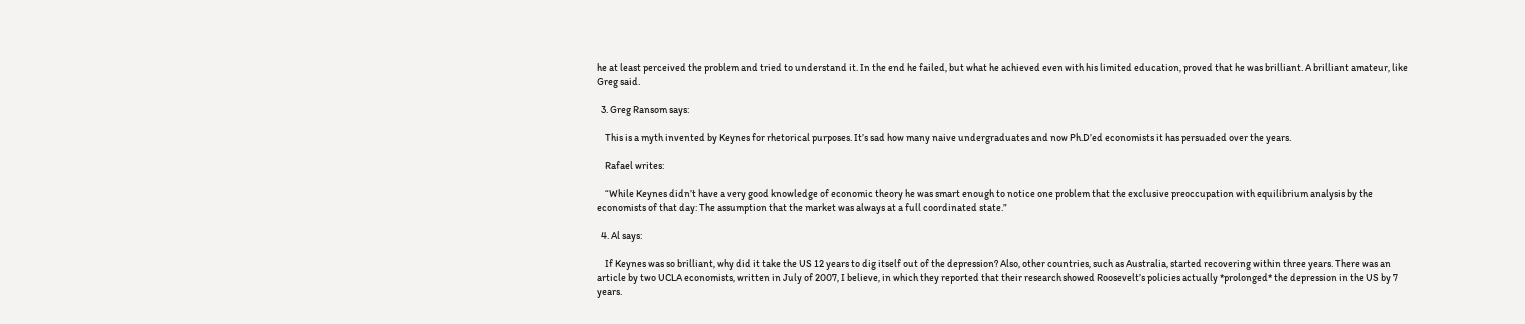he at least perceived the problem and tried to understand it. In the end he failed, but what he achieved even with his limited education, proved that he was brilliant. A brilliant amateur, like Greg said.

  3. Greg Ransom says:

    This is a myth invented by Keynes for rhetorical purposes. It’s sad how many naive undergraduates and now Ph.D’ed economists it has persuaded over the years.

    Rafael writes:

    “While Keynes didn’t have a very good knowledge of economic theory he was smart enough to notice one problem that the exclusive preoccupation with equilibrium analysis by the economists of that day: The assumption that the market was always at a full coordinated state.”

  4. Al says:

    If Keynes was so brilliant, why did it take the US 12 years to dig itself out of the depression? Also, other countries, such as Australia, started recovering within three years. There was an article by two UCLA economists, written in July of 2007, I believe, in which they reported that their research showed Roosevelt’s policies actually *prolonged* the depression in the US by 7 years.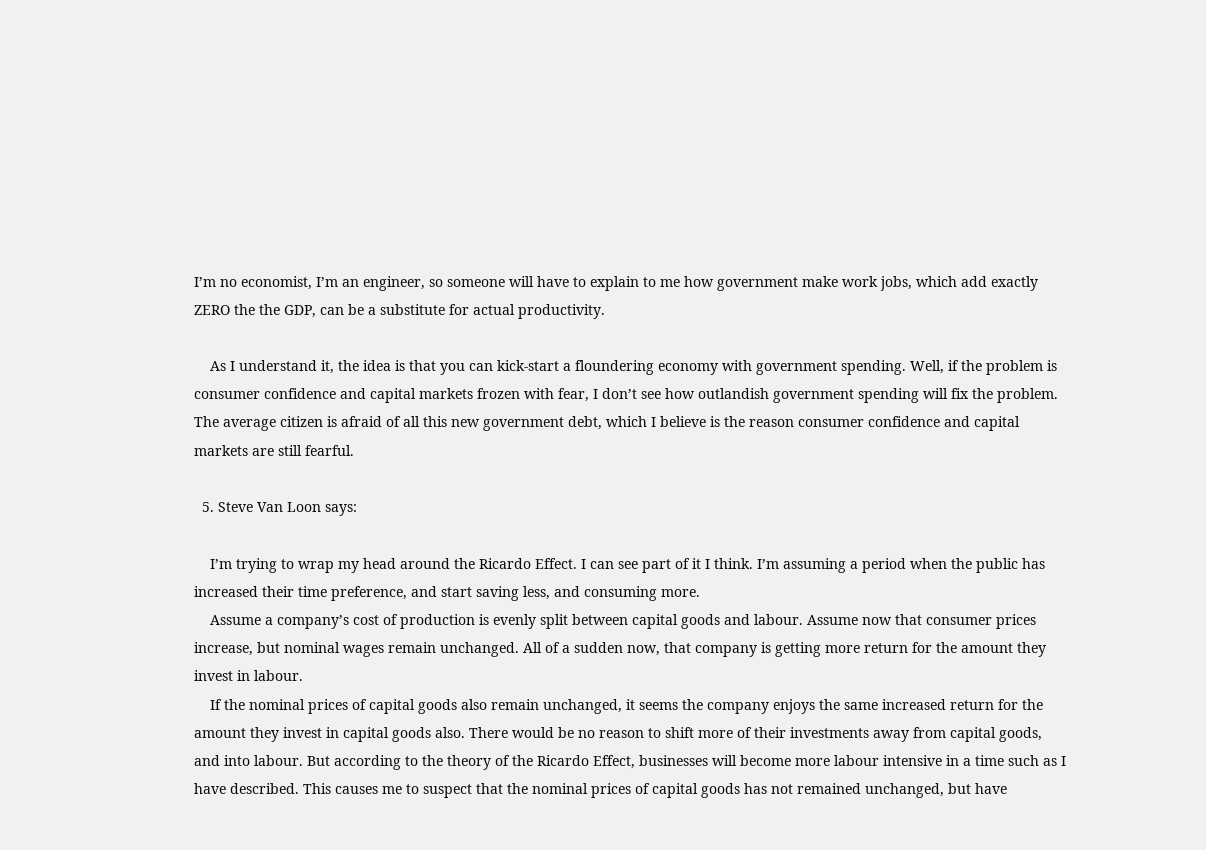I’m no economist, I’m an engineer, so someone will have to explain to me how government make work jobs, which add exactly ZERO the the GDP, can be a substitute for actual productivity.

    As I understand it, the idea is that you can kick-start a floundering economy with government spending. Well, if the problem is consumer confidence and capital markets frozen with fear, I don’t see how outlandish government spending will fix the problem. The average citizen is afraid of all this new government debt, which I believe is the reason consumer confidence and capital markets are still fearful.

  5. Steve Van Loon says:

    I’m trying to wrap my head around the Ricardo Effect. I can see part of it I think. I’m assuming a period when the public has increased their time preference, and start saving less, and consuming more.
    Assume a company’s cost of production is evenly split between capital goods and labour. Assume now that consumer prices increase, but nominal wages remain unchanged. All of a sudden now, that company is getting more return for the amount they invest in labour.
    If the nominal prices of capital goods also remain unchanged, it seems the company enjoys the same increased return for the amount they invest in capital goods also. There would be no reason to shift more of their investments away from capital goods, and into labour. But according to the theory of the Ricardo Effect, businesses will become more labour intensive in a time such as I have described. This causes me to suspect that the nominal prices of capital goods has not remained unchanged, but have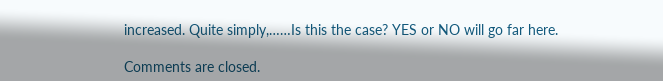increased. Quite simply,……Is this the case? YES or NO will go far here.

Comments are closed.